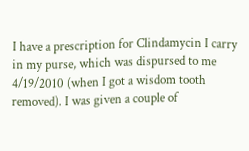I have a prescription for Clindamycin I carry in my purse, which was dispursed to me 4/19/2010 (when I got a wisdom tooth removed). I was given a couple of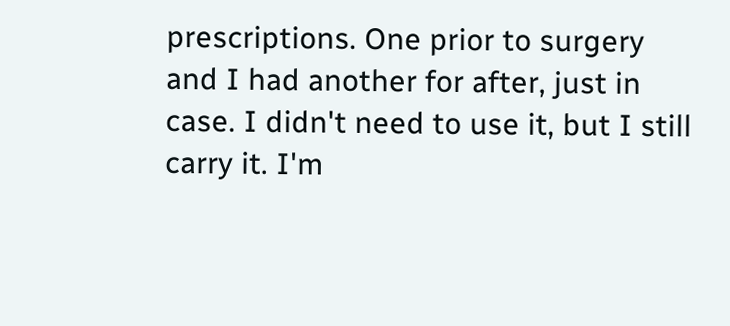prescriptions. One prior to surgery and I had another for after, just in case. I didn't need to use it, but I still carry it. I'm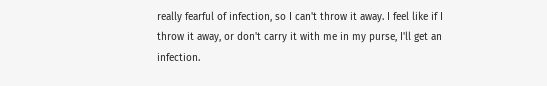really fearful of infection, so I can't throw it away. I feel like if I throw it away, or don't carry it with me in my purse, I'll get an infection.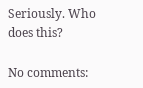Seriously. Who does this?

No comments: